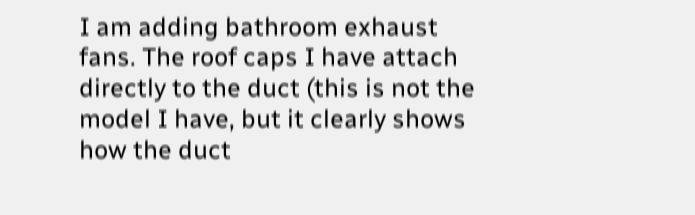I am adding bathroom exhaust fans. The roof caps I have attach directly to the duct (this is not the model I have, but it clearly shows how the duct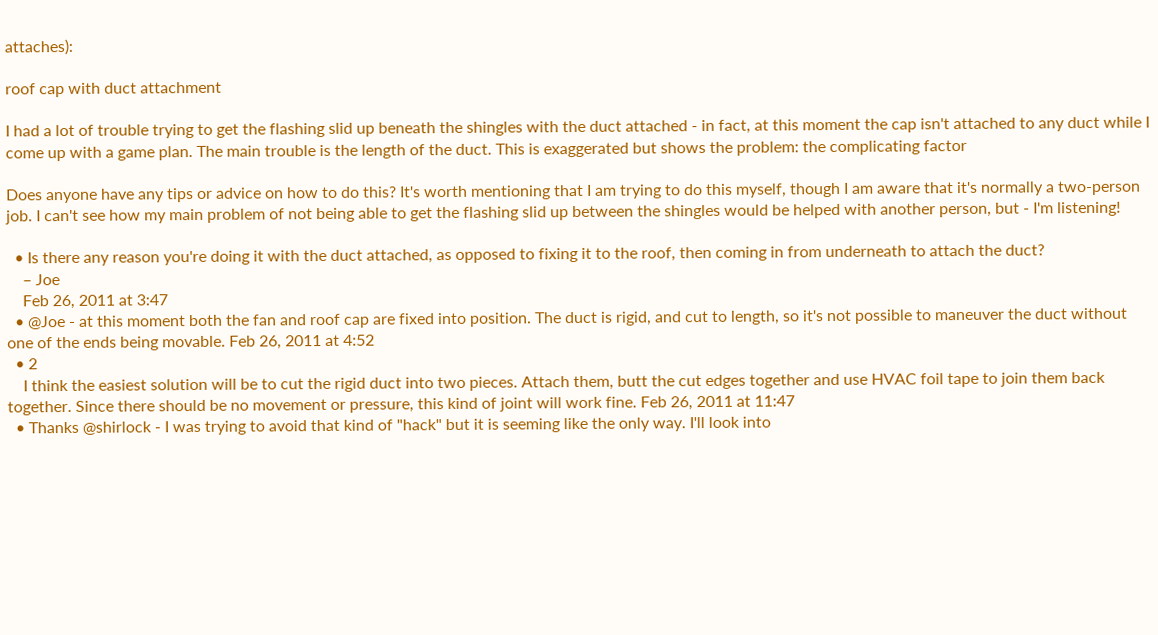attaches):

roof cap with duct attachment

I had a lot of trouble trying to get the flashing slid up beneath the shingles with the duct attached - in fact, at this moment the cap isn't attached to any duct while I come up with a game plan. The main trouble is the length of the duct. This is exaggerated but shows the problem: the complicating factor

Does anyone have any tips or advice on how to do this? It's worth mentioning that I am trying to do this myself, though I am aware that it's normally a two-person job. I can't see how my main problem of not being able to get the flashing slid up between the shingles would be helped with another person, but - I'm listening!

  • Is there any reason you're doing it with the duct attached, as opposed to fixing it to the roof, then coming in from underneath to attach the duct?
    – Joe
    Feb 26, 2011 at 3:47
  • @Joe - at this moment both the fan and roof cap are fixed into position. The duct is rigid, and cut to length, so it's not possible to maneuver the duct without one of the ends being movable. Feb 26, 2011 at 4:52
  • 2
    I think the easiest solution will be to cut the rigid duct into two pieces. Attach them, butt the cut edges together and use HVAC foil tape to join them back together. Since there should be no movement or pressure, this kind of joint will work fine. Feb 26, 2011 at 11:47
  • Thanks @shirlock - I was trying to avoid that kind of "hack" but it is seeming like the only way. I'll look into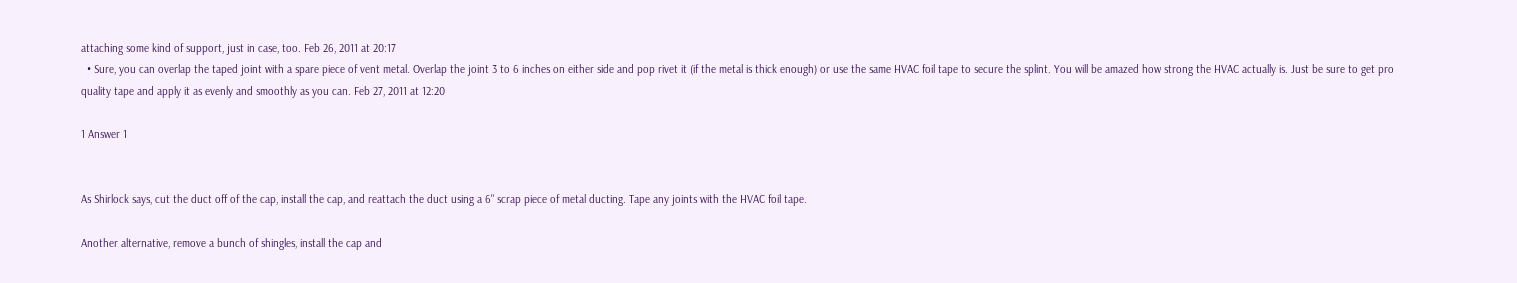attaching some kind of support, just in case, too. Feb 26, 2011 at 20:17
  • Sure, you can overlap the taped joint with a spare piece of vent metal. Overlap the joint 3 to 6 inches on either side and pop rivet it (if the metal is thick enough) or use the same HVAC foil tape to secure the splint. You will be amazed how strong the HVAC actually is. Just be sure to get pro quality tape and apply it as evenly and smoothly as you can. Feb 27, 2011 at 12:20

1 Answer 1


As Shirlock says, cut the duct off of the cap, install the cap, and reattach the duct using a 6" scrap piece of metal ducting. Tape any joints with the HVAC foil tape.

Another alternative, remove a bunch of shingles, install the cap and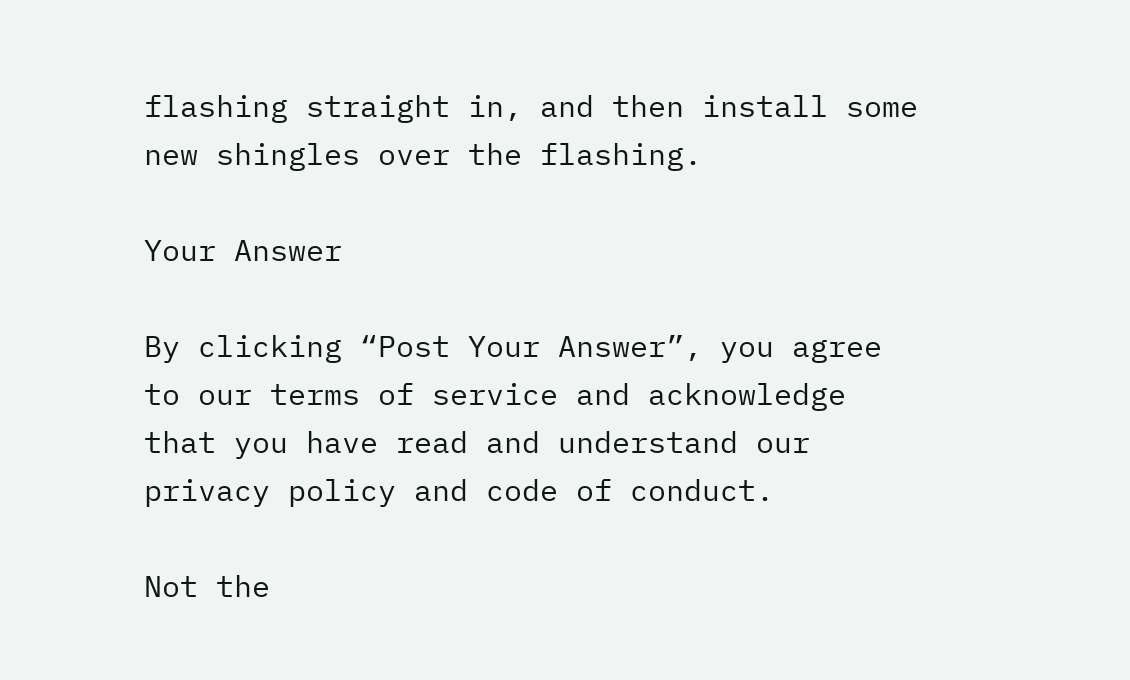flashing straight in, and then install some new shingles over the flashing.

Your Answer

By clicking “Post Your Answer”, you agree to our terms of service and acknowledge that you have read and understand our privacy policy and code of conduct.

Not the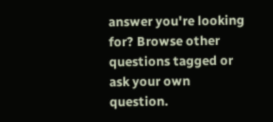answer you're looking for? Browse other questions tagged or ask your own question.